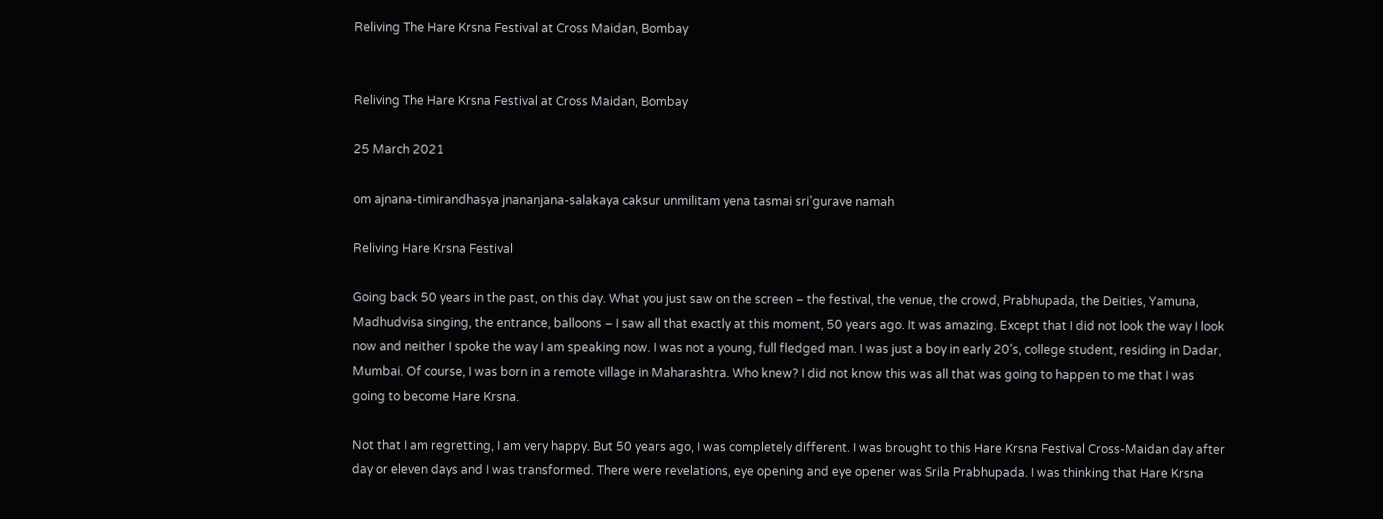Reliving The Hare Krsna Festival at Cross Maidan, Bombay


Reliving The Hare Krsna Festival at Cross Maidan, Bombay

25 March 2021

om ajnana-timirandhasya jnananjana-salakaya caksur unmilitam yena tasmai sri’gurave namah

Reliving Hare Krsna Festival

Going back 50 years in the past, on this day. What you just saw on the screen – the festival, the venue, the crowd, Prabhupada, the Deities, Yamuna, Madhudvisa singing, the entrance, balloons – I saw all that exactly at this moment, 50 years ago. It was amazing. Except that I did not look the way I look now and neither I spoke the way I am speaking now. I was not a young, full fledged man. I was just a boy in early 20’s, college student, residing in Dadar, Mumbai. Of course, I was born in a remote village in Maharashtra. Who knew? I did not know this was all that was going to happen to me that I was going to become Hare Krsna.

Not that I am regretting, I am very happy. But 50 years ago, I was completely different. I was brought to this Hare Krsna Festival Cross-Maidan day after day or eleven days and I was transformed. There were revelations, eye opening and eye opener was Srila Prabhupada. I was thinking that Hare Krsna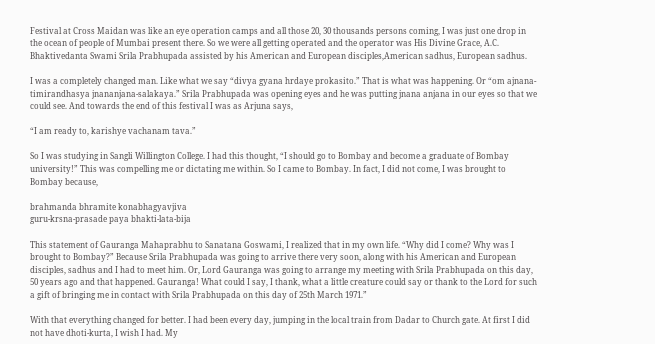Festival at Cross Maidan was like an eye operation camps and all those 20, 30 thousands persons coming, I was just one drop in the ocean of people of Mumbai present there. So we were all getting operated and the operator was His Divine Grace, A.C. Bhaktivedanta Swami Srila Prabhupada assisted by his American and European disciples,American sadhus, European sadhus.

I was a completely changed man. Like what we say “divya gyana hrdaye prokasito.” That is what was happening. Or “om ajnana-timirandhasya jnananjana-salakaya.” Srila Prabhupada was opening eyes and he was putting jnana anjana in our eyes so that we could see. And towards the end of this festival I was as Arjuna says,

“I am ready to, karishye vachanam tava.”

So I was studying in Sangli Willington College. I had this thought, “I should go to Bombay and become a graduate of Bombay university!” This was compelling me or dictating me within. So I came to Bombay. In fact, I did not come, I was brought to Bombay because,

brahmanda bhramite konabhagyavjiva
guru-krsna-prasade paya bhakti-lata-bija

This statement of Gauranga Mahaprabhu to Sanatana Goswami, I realized that in my own life. “Why did I come? Why was I brought to Bombay?” Because Srila Prabhupada was going to arrive there very soon, along with his American and European disciples, sadhus and I had to meet him. Or, Lord Gauranga was going to arrange my meeting with Srila Prabhupada on this day, 50 years ago and that happened. Gauranga! What could I say, I thank, what a little creature could say or thank to the Lord for such a gift of bringing me in contact with Srila Prabhupada on this day of 25th March 1971.”

With that everything changed for better. I had been every day, jumping in the local train from Dadar to Church gate. At first I did not have dhoti-kurta, I wish I had. My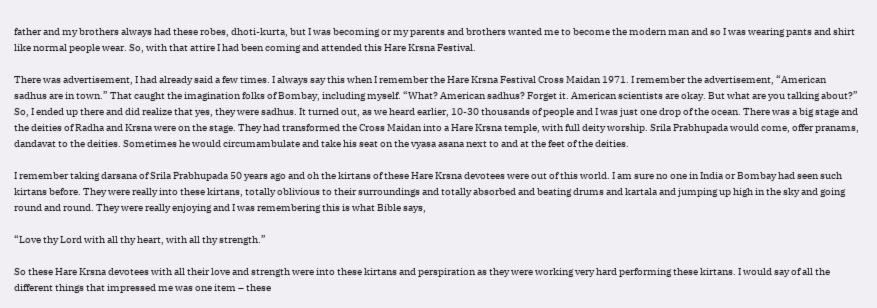father and my brothers always had these robes, dhoti-kurta, but I was becoming or my parents and brothers wanted me to become the modern man and so I was wearing pants and shirt like normal people wear. So, with that attire I had been coming and attended this Hare Krsna Festival.

There was advertisement, I had already said a few times. I always say this when I remember the Hare Krsna Festival Cross Maidan 1971. I remember the advertisement, “American sadhus are in town.” That caught the imagination folks of Bombay, including myself. “What? American sadhus? Forget it. American scientists are okay. But what are you talking about?” So, I ended up there and did realize that yes, they were sadhus. It turned out, as we heard earlier, 10-30 thousands of people and I was just one drop of the ocean. There was a big stage and the deities of Radha and Krsna were on the stage. They had transformed the Cross Maidan into a Hare Krsna temple, with full deity worship. Srila Prabhupada would come, offer pranams, dandavat to the deities. Sometimes he would circumambulate and take his seat on the vyasa asana next to and at the feet of the deities.

I remember taking darsana of Srila Prabhupada 50 years ago and oh the kirtans of these Hare Krsna devotees were out of this world. I am sure no one in India or Bombay had seen such kirtans before. They were really into these kirtans, totally oblivious to their surroundings and totally absorbed and beating drums and kartala and jumping up high in the sky and going round and round. They were really enjoying and I was remembering this is what Bible says,

“Love thy Lord with all thy heart, with all thy strength.”

So these Hare Krsna devotees with all their love and strength were into these kirtans and perspiration as they were working very hard performing these kirtans. I would say of all the different things that impressed me was one item – these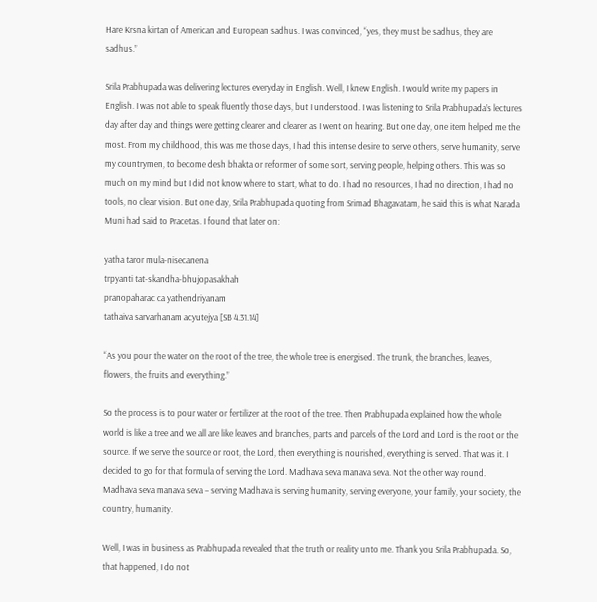Hare Krsna kirtan of American and European sadhus. I was convinced, “yes, they must be sadhus, they are sadhus.”

Srila Prabhupada was delivering lectures everyday in English. Well, I knew English. I would write my papers in English. I was not able to speak fluently those days, but I understood. I was listening to Srila Prabhupada’s lectures day after day and things were getting clearer and clearer as I went on hearing. But one day, one item helped me the most. From my childhood, this was me those days, I had this intense desire to serve others, serve humanity, serve my countrymen, to become desh bhakta or reformer of some sort, serving people, helping others. This was so much on my mind but I did not know where to start, what to do. I had no resources, I had no direction, I had no tools, no clear vision. But one day, Srila Prabhupada quoting from Srimad Bhagavatam, he said this is what Narada Muni had said to Pracetas. I found that later on:

yatha taror mula-nisecanena
trpyanti tat-skandha-bhujopasakhah
pranopaharac ca yathendriyanam
tathaiva sarvarhanam acyutejya [SB 4.31.14]

“As you pour the water on the root of the tree, the whole tree is energised. The trunk, the branches, leaves, flowers, the fruits and everything.”

So the process is to pour water or fertilizer at the root of the tree. Then Prabhupada explained how the whole world is like a tree and we all are like leaves and branches, parts and parcels of the Lord and Lord is the root or the source. If we serve the source or root, the Lord, then everything is nourished, everything is served. That was it. I decided to go for that formula of serving the Lord. Madhava seva manava seva. Not the other way round. Madhava seva manava seva – serving Madhava is serving humanity, serving everyone, your family, your society, the country, humanity.

Well, I was in business as Prabhupada revealed that the truth or reality unto me. Thank you Srila Prabhupada. So, that happened, I do not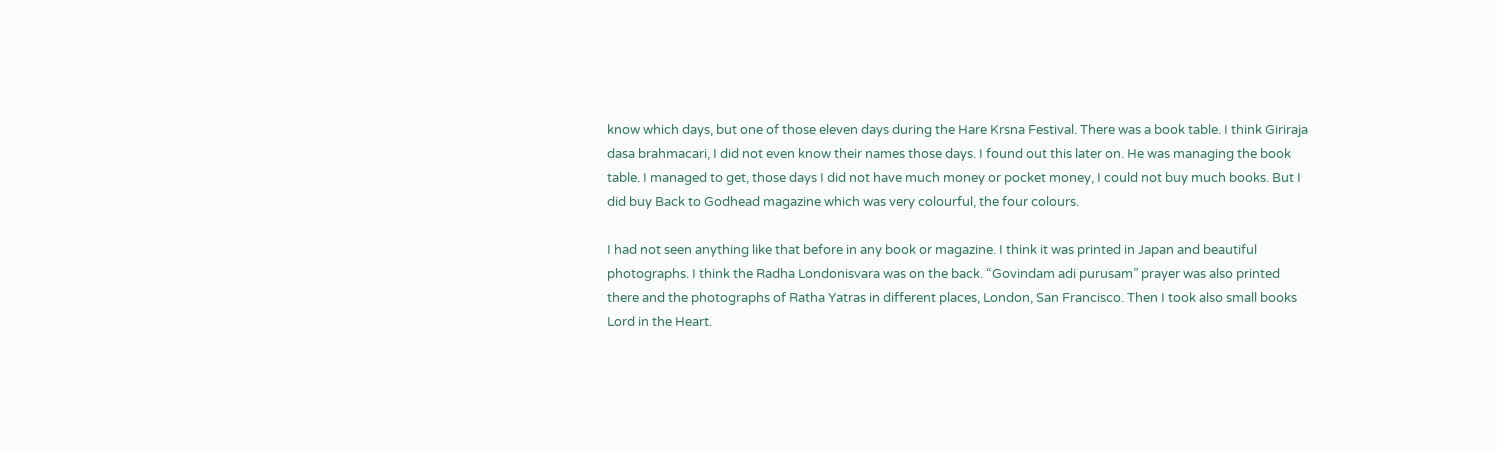know which days, but one of those eleven days during the Hare Krsna Festival. There was a book table. I think Giriraja dasa brahmacari, I did not even know their names those days. I found out this later on. He was managing the book table. I managed to get, those days I did not have much money or pocket money, I could not buy much books. But I did buy Back to Godhead magazine which was very colourful, the four colours.

I had not seen anything like that before in any book or magazine. I think it was printed in Japan and beautiful photographs. I think the Radha Londonisvara was on the back. “Govindam adi purusam” prayer was also printed there and the photographs of Ratha Yatras in different places, London, San Francisco. Then I took also small books Lord in the Heart.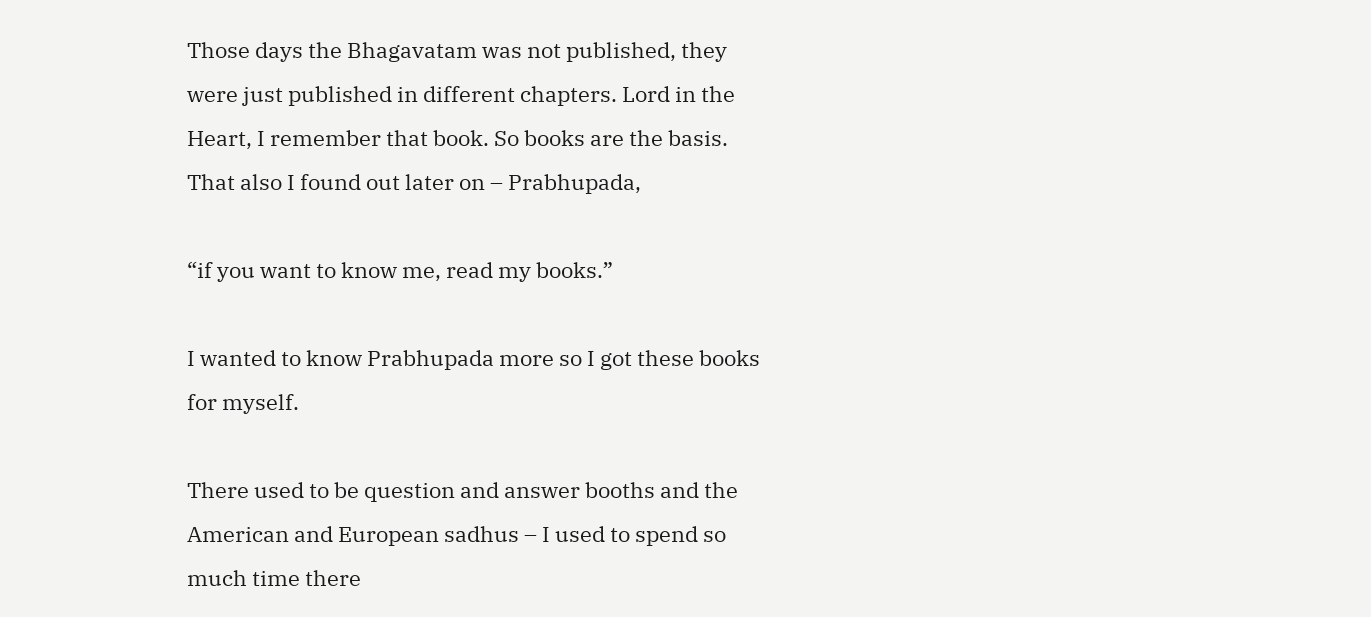Those days the Bhagavatam was not published, they were just published in different chapters. Lord in the Heart, I remember that book. So books are the basis. That also I found out later on – Prabhupada,

“if you want to know me, read my books.”

I wanted to know Prabhupada more so I got these books for myself.

There used to be question and answer booths and the American and European sadhus – I used to spend so much time there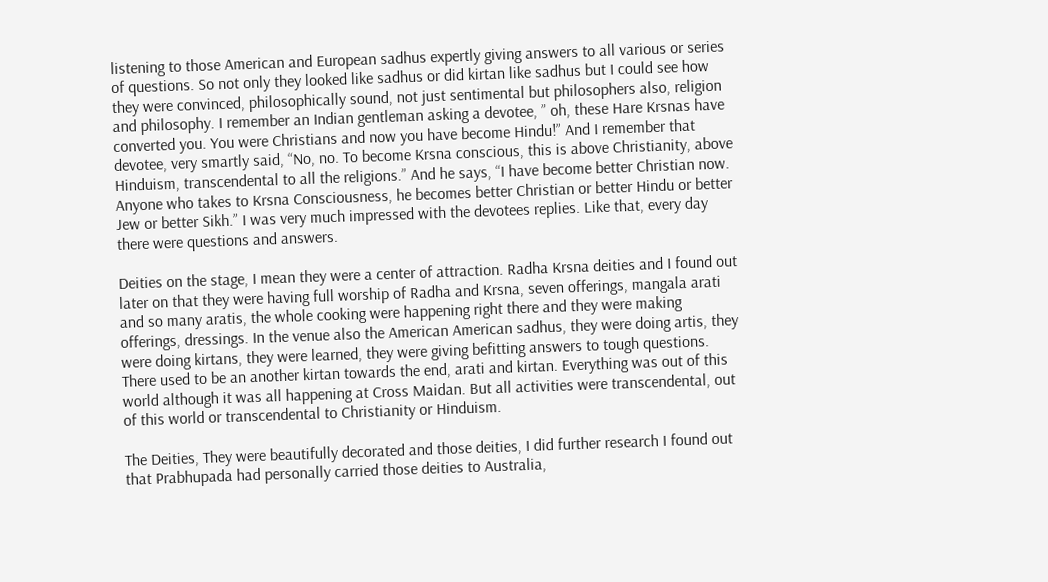listening to those American and European sadhus expertly giving answers to all various or series of questions. So not only they looked like sadhus or did kirtan like sadhus but I could see how they were convinced, philosophically sound, not just sentimental but philosophers also, religion and philosophy. I remember an Indian gentleman asking a devotee, ” oh, these Hare Krsnas have converted you. You were Christians and now you have become Hindu!” And I remember that devotee, very smartly said, “No, no. To become Krsna conscious, this is above Christianity, above Hinduism, transcendental to all the religions.” And he says, “I have become better Christian now. Anyone who takes to Krsna Consciousness, he becomes better Christian or better Hindu or better Jew or better Sikh.” I was very much impressed with the devotees replies. Like that, every day there were questions and answers.

Deities on the stage, I mean they were a center of attraction. Radha Krsna deities and I found out later on that they were having full worship of Radha and Krsna, seven offerings, mangala arati and so many aratis, the whole cooking were happening right there and they were making offerings, dressings. In the venue also the American American sadhus, they were doing artis, they were doing kirtans, they were learned, they were giving befitting answers to tough questions. There used to be an another kirtan towards the end, arati and kirtan. Everything was out of this world although it was all happening at Cross Maidan. But all activities were transcendental, out of this world or transcendental to Christianity or Hinduism.

The Deities, They were beautifully decorated and those deities, I did further research I found out that Prabhupada had personally carried those deities to Australia,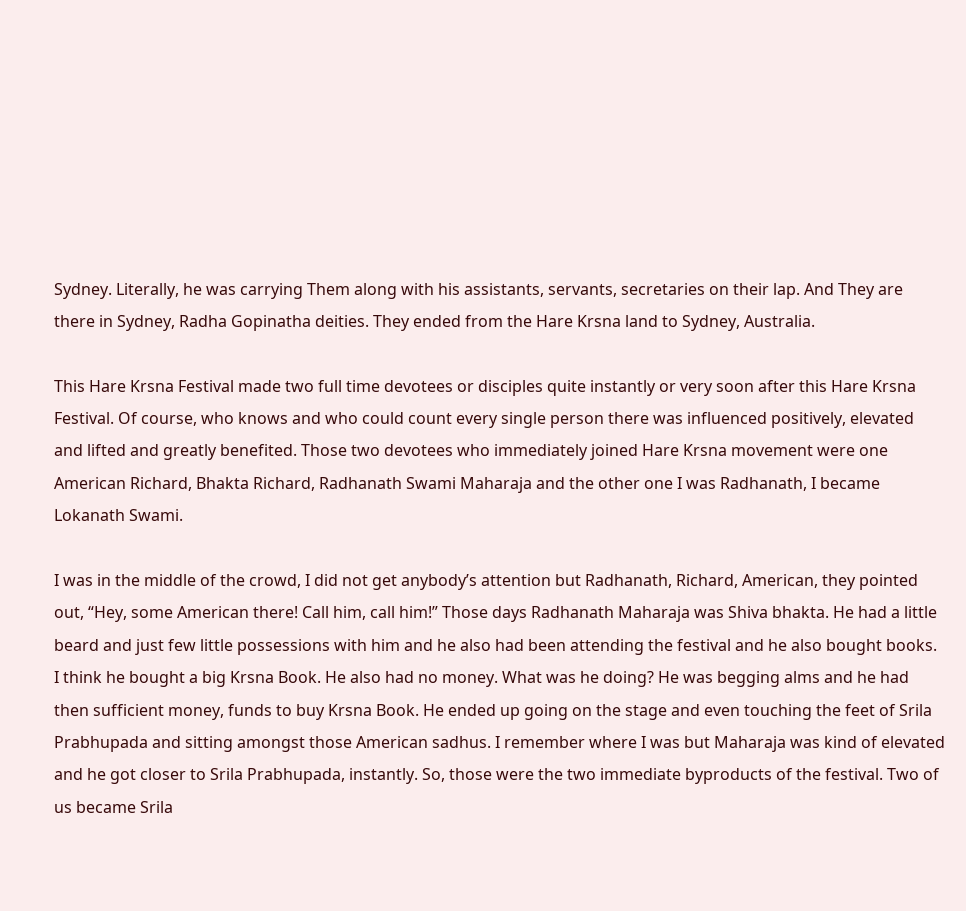Sydney. Literally, he was carrying Them along with his assistants, servants, secretaries on their lap. And They are there in Sydney, Radha Gopinatha deities. They ended from the Hare Krsna land to Sydney, Australia.

This Hare Krsna Festival made two full time devotees or disciples quite instantly or very soon after this Hare Krsna Festival. Of course, who knows and who could count every single person there was influenced positively, elevated and lifted and greatly benefited. Those two devotees who immediately joined Hare Krsna movement were one American Richard, Bhakta Richard, Radhanath Swami Maharaja and the other one I was Radhanath, I became Lokanath Swami.

I was in the middle of the crowd, I did not get anybody’s attention but Radhanath, Richard, American, they pointed out, “Hey, some American there! Call him, call him!” Those days Radhanath Maharaja was Shiva bhakta. He had a little beard and just few little possessions with him and he also had been attending the festival and he also bought books. I think he bought a big Krsna Book. He also had no money. What was he doing? He was begging alms and he had then sufficient money, funds to buy Krsna Book. He ended up going on the stage and even touching the feet of Srila Prabhupada and sitting amongst those American sadhus. I remember where I was but Maharaja was kind of elevated and he got closer to Srila Prabhupada, instantly. So, those were the two immediate byproducts of the festival. Two of us became Srila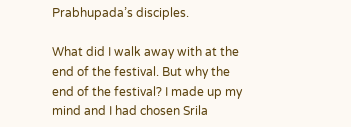Prabhupada’s disciples.

What did I walk away with at the end of the festival. But why the end of the festival? I made up my mind and I had chosen Srila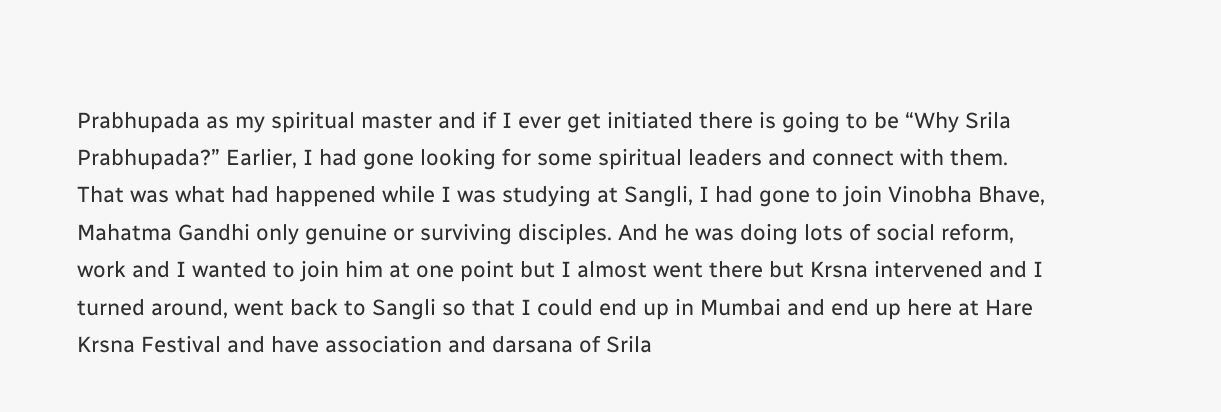Prabhupada as my spiritual master and if I ever get initiated there is going to be “Why Srila Prabhupada?” Earlier, I had gone looking for some spiritual leaders and connect with them. That was what had happened while I was studying at Sangli, I had gone to join Vinobha Bhave, Mahatma Gandhi only genuine or surviving disciples. And he was doing lots of social reform, work and I wanted to join him at one point but I almost went there but Krsna intervened and I turned around, went back to Sangli so that I could end up in Mumbai and end up here at Hare Krsna Festival and have association and darsana of Srila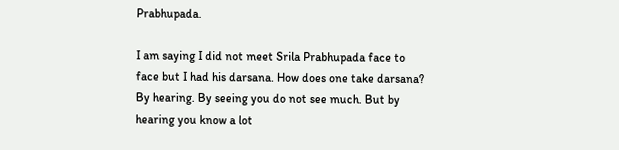Prabhupada.

I am saying I did not meet Srila Prabhupada face to face but I had his darsana. How does one take darsana? By hearing. By seeing you do not see much. But by hearing you know a lot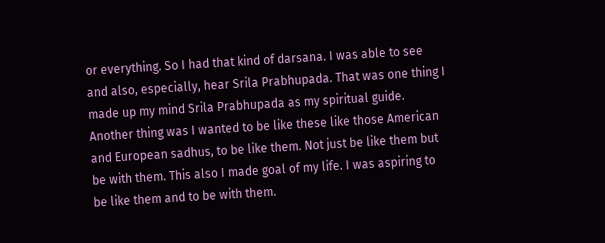or everything. So I had that kind of darsana. I was able to see and also, especially, hear Srila Prabhupada. That was one thing I made up my mind Srila Prabhupada as my spiritual guide. Another thing was I wanted to be like these like those American and European sadhus, to be like them. Not just be like them but be with them. This also I made goal of my life. I was aspiring to be like them and to be with them.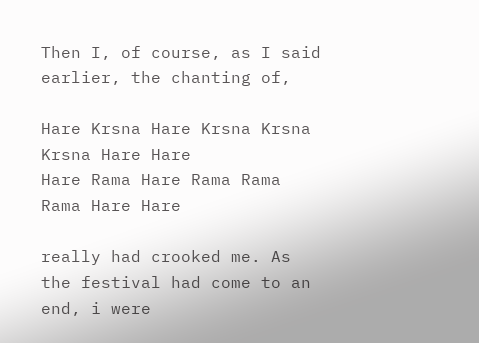Then I, of course, as I said earlier, the chanting of,

Hare Krsna Hare Krsna Krsna Krsna Hare Hare
Hare Rama Hare Rama Rama Rama Hare Hare

really had crooked me. As the festival had come to an end, i were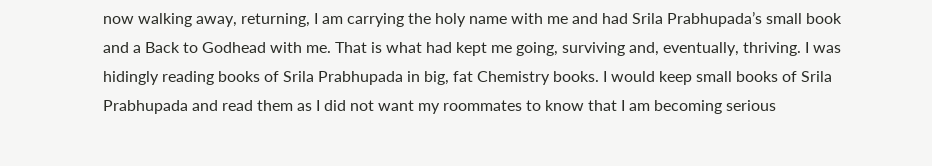now walking away, returning, I am carrying the holy name with me and had Srila Prabhupada’s small book and a Back to Godhead with me. That is what had kept me going, surviving and, eventually, thriving. I was hidingly reading books of Srila Prabhupada in big, fat Chemistry books. I would keep small books of Srila Prabhupada and read them as I did not want my roommates to know that I am becoming serious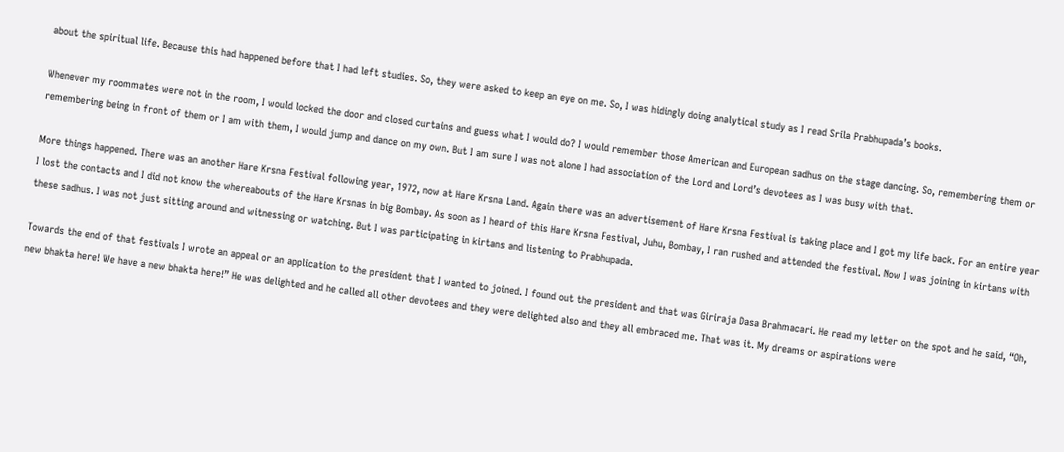about the spiritual life. Because this had happened before that I had left studies. So, they were asked to keep an eye on me. So, I was hidingly doing analytical study as I read Srila Prabhupada’s books.

Whenever my roommates were not in the room, I would locked the door and closed curtains and guess what I would do? I would remember those American and European sadhus on the stage dancing. So, remembering them or remembering being in front of them or I am with them, I would jump and dance on my own. But I am sure I was not alone I had association of the Lord and Lord’s devotees as I was busy with that.

More things happened. There was an another Hare Krsna Festival following year, 1972, now at Hare Krsna Land. Again there was an advertisement of Hare Krsna Festival is taking place and I got my life back. For an entire year I lost the contacts and I did not know the whereabouts of the Hare Krsnas in big Bombay. As soon as I heard of this Hare Krsna Festival, Juhu, Bombay, I ran rushed and attended the festival. Now I was joining in kirtans with these sadhus. I was not just sitting around and witnessing or watching. But I was participating in kirtans and listening to Prabhupada.

Towards the end of that festivals I wrote an appeal or an application to the president that I wanted to joined. I found out the president and that was Giriraja Dasa Brahmacari. He read my letter on the spot and he said, “Oh, new bhakta here! We have a new bhakta here!” He was delighted and he called all other devotees and they were delighted also and they all embraced me. That was it. My dreams or aspirations were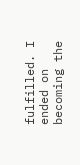fulfilled. I ended on becoming the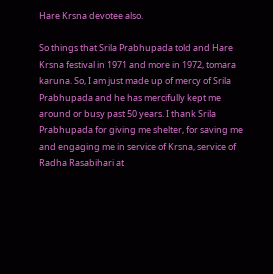Hare Krsna devotee also.

So things that Srila Prabhupada told and Hare Krsna festival in 1971 and more in 1972, tomara karuna. So, I am just made up of mercy of Srila Prabhupada and he has mercifully kept me around or busy past 50 years. I thank Srila Prabhupada for giving me shelter, for saving me and engaging me in service of Krsna, service of Radha Rasabihari at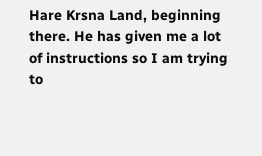Hare Krsna Land, beginning there. He has given me a lot of instructions so I am trying to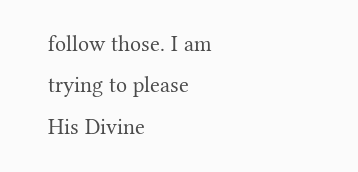follow those. I am trying to please His Divine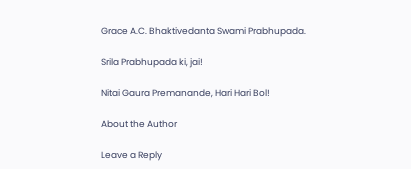Grace A.C. Bhaktivedanta Swami Prabhupada.

Srila Prabhupada ki, jai!

Nitai Gaura Premanande, Hari Hari Bol!

About the Author

Leave a Reply